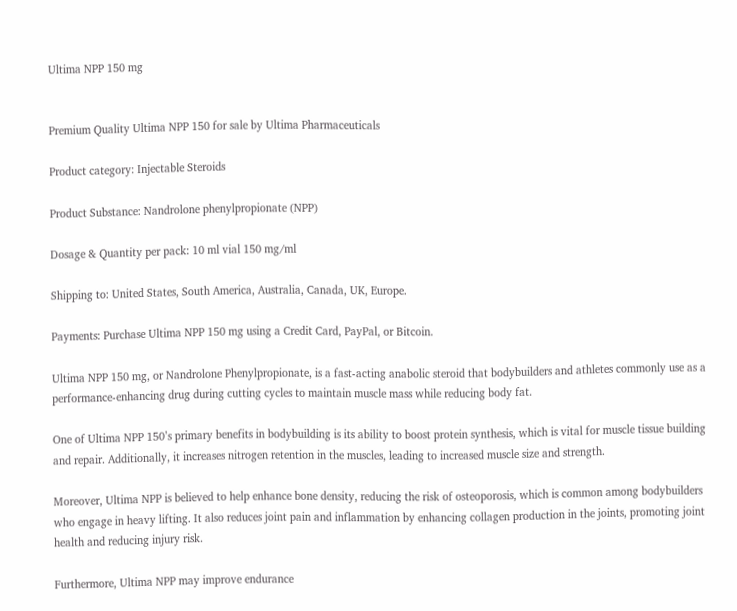Ultima NPP 150 mg


Premium Quality Ultima NPP 150 for sale by Ultima Pharmaceuticals

Product category: Injectable Steroids

Product Substance: Nandrolone phenylpropionate (NPP)

Dosage & Quantity per pack: 10 ml vial 150 mg/ml

Shipping to: United States, South America, Australia, Canada, UK, Europe.

Payments: Purchase Ultima NPP 150 mg using a Credit Card, PayPal, or Bitcoin.

Ultima NPP 150 mg, or Nandrolone Phenylpropionate, is a fast-acting anabolic steroid that bodybuilders and athletes commonly use as a performance-enhancing drug during cutting cycles to maintain muscle mass while reducing body fat.

One of Ultima NPP 150’s primary benefits in bodybuilding is its ability to boost protein synthesis, which is vital for muscle tissue building and repair. Additionally, it increases nitrogen retention in the muscles, leading to increased muscle size and strength.

Moreover, Ultima NPP is believed to help enhance bone density, reducing the risk of osteoporosis, which is common among bodybuilders who engage in heavy lifting. It also reduces joint pain and inflammation by enhancing collagen production in the joints, promoting joint health and reducing injury risk.

Furthermore, Ultima NPP may improve endurance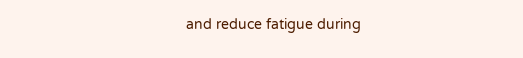and reduce fatigue during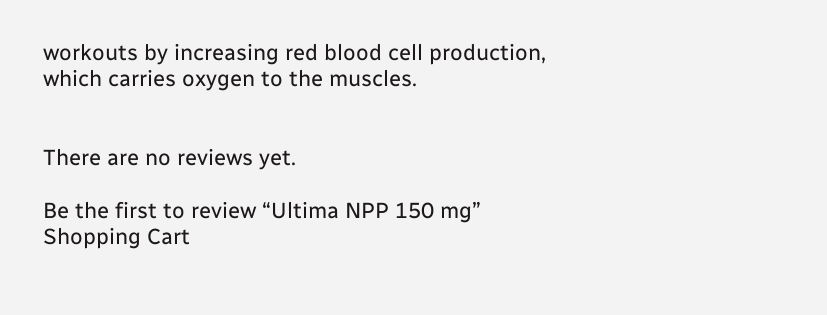workouts by increasing red blood cell production, which carries oxygen to the muscles.


There are no reviews yet.

Be the first to review “Ultima NPP 150 mg”
Shopping Cart